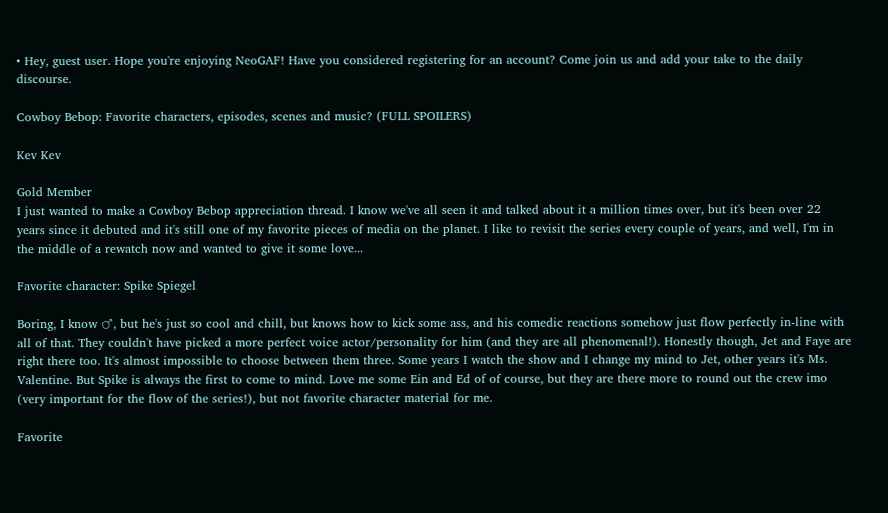• Hey, guest user. Hope you're enjoying NeoGAF! Have you considered registering for an account? Come join us and add your take to the daily discourse.

Cowboy Bebop: Favorite characters, episodes, scenes and music? (FULL SPOILERS)

Kev Kev

Gold Member
I just wanted to make a Cowboy Bebop appreciation thread. I know we've all seen it and talked about it a million times over, but it's been over 22 years since it debuted and it's still one of my favorite pieces of media on the planet. I like to revisit the series every couple of years, and well, I'm in the middle of a rewatch now and wanted to give it some love...

Favorite character: Spike Spiegel

Boring, I know ♂, but he's just so cool and chill, but knows how to kick some ass, and his comedic reactions somehow just flow perfectly in-line with all of that. They couldn't have picked a more perfect voice actor/personality for him (and they are all phenomenal!). Honestly though, Jet and Faye are right there too. It's almost impossible to choose between them three. Some years I watch the show and I change my mind to Jet, other years it's Ms. Valentine. But Spike is always the first to come to mind. Love me some Ein and Ed of of course, but they are there more to round out the crew imo (very important for the flow of the series!), but not favorite character material for me.

Favorite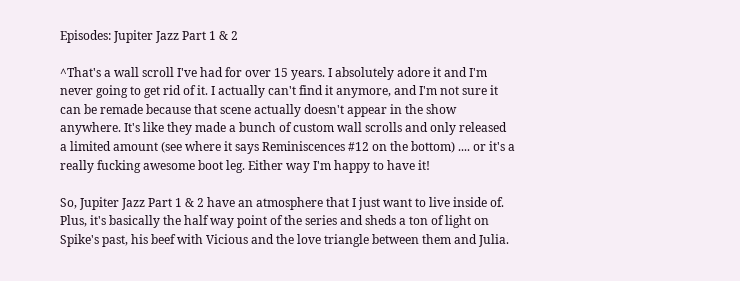Episodes: Jupiter Jazz Part 1 & 2

^That's a wall scroll I've had for over 15 years. I absolutely adore it and I'm never going to get rid of it. I actually can't find it anymore, and I'm not sure it can be remade because that scene actually doesn't appear in the show anywhere. It's like they made a bunch of custom wall scrolls and only released a limited amount (see where it says Reminiscences #12 on the bottom) .... or it's a really fucking awesome boot leg. Either way I'm happy to have it!

So, Jupiter Jazz Part 1 & 2 have an atmosphere that I just want to live inside of. Plus, it's basically the half way point of the series and sheds a ton of light on Spike's past, his beef with Vicious and the love triangle between them and Julia.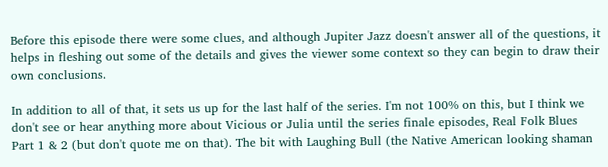Before this episode there were some clues, and although Jupiter Jazz doesn't answer all of the questions, it helps in fleshing out some of the details and gives the viewer some context so they can begin to draw their own conclusions.

In addition to all of that, it sets us up for the last half of the series. I'm not 100% on this, but I think we don't see or hear anything more about Vicious or Julia until the series finale episodes, Real Folk Blues Part 1 & 2 (but don't quote me on that). The bit with Laughing Bull (the Native American looking shaman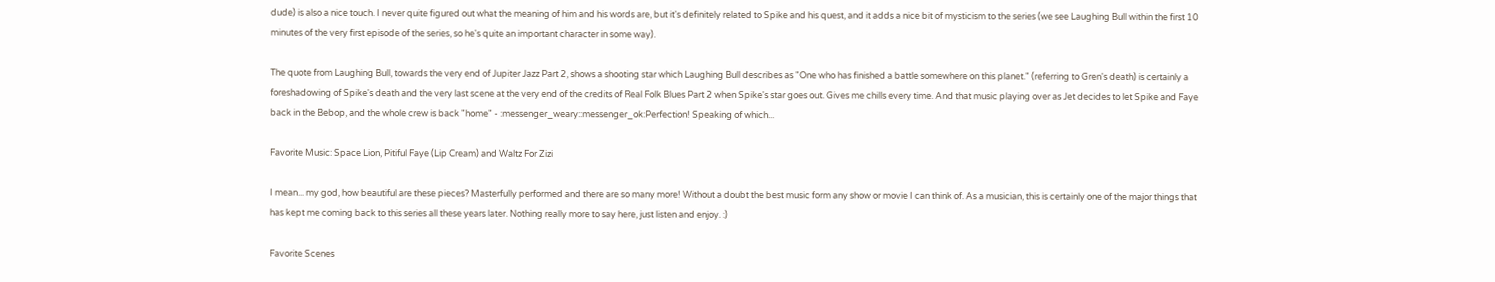dude) is also a nice touch. I never quite figured out what the meaning of him and his words are, but it's definitely related to Spike and his quest, and it adds a nice bit of mysticism to the series (we see Laughing Bull within the first 10 minutes of the very first episode of the series, so he's quite an important character in some way).

The quote from Laughing Bull, towards the very end of Jupiter Jazz Part 2, shows a shooting star which Laughing Bull describes as "One who has finished a battle somewhere on this planet." (referring to Gren's death) is certainly a foreshadowing of Spike's death and the very last scene at the very end of the credits of Real Folk Blues Part 2 when Spike's star goes out. Gives me chills every time. And that music playing over as Jet decides to let Spike and Faye back in the Bebop, and the whole crew is back "home" - :messenger_weary::messenger_ok:Perfection! Speaking of which...

Favorite Music: Space Lion, Pitiful Faye (Lip Cream) and Waltz For Zizi

I mean... my god, how beautiful are these pieces? Masterfully performed and there are so many more! Without a doubt the best music form any show or movie I can think of. As a musician, this is certainly one of the major things that has kept me coming back to this series all these years later. Nothing really more to say here, just listen and enjoy. :)

Favorite Scenes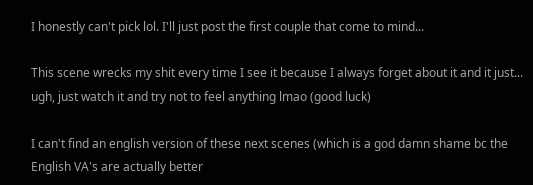I honestly can't pick lol. I'll just post the first couple that come to mind...

This scene wrecks my shit every time I see it because I always forget about it and it just... ugh, just watch it and try not to feel anything lmao (good luck)

I can't find an english version of these next scenes (which is a god damn shame bc the English VA's are actually better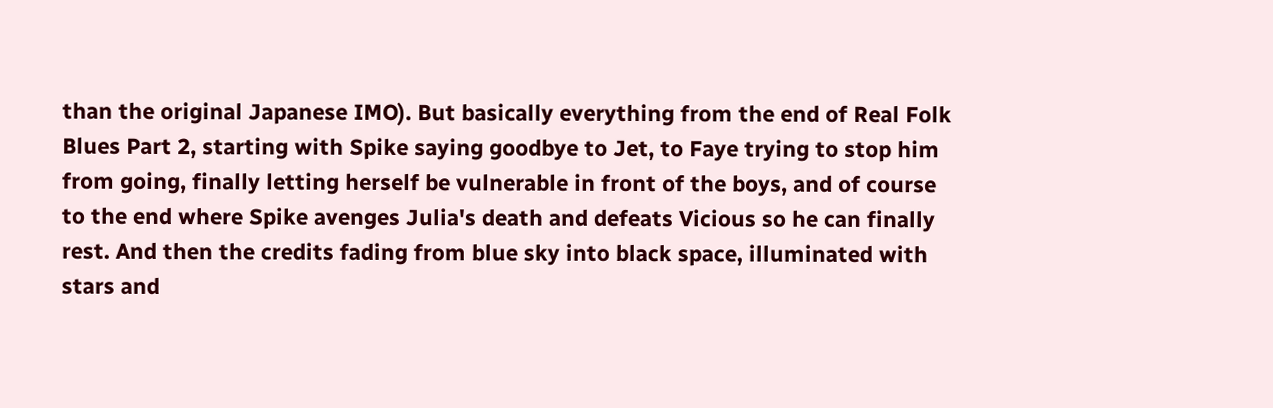than the original Japanese IMO). But basically everything from the end of Real Folk Blues Part 2, starting with Spike saying goodbye to Jet, to Faye trying to stop him from going, finally letting herself be vulnerable in front of the boys, and of course to the end where Spike avenges Julia's death and defeats Vicious so he can finally rest. And then the credits fading from blue sky into black space, illuminated with stars and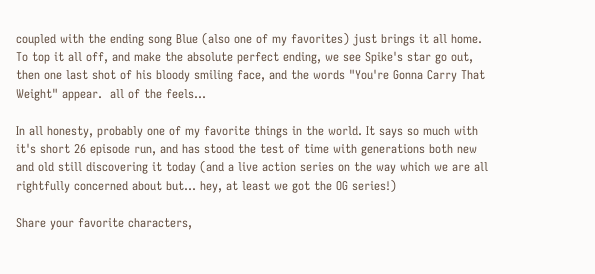coupled with the ending song Blue (also one of my favorites) just brings it all home. To top it all off, and make the absolute perfect ending, we see Spike's star go out, then one last shot of his bloody smiling face, and the words "You're Gonna Carry That Weight" appear.  all of the feels...

In all honesty, probably one of my favorite things in the world. It says so much with it's short 26 episode run, and has stood the test of time with generations both new and old still discovering it today (and a live action series on the way which we are all rightfully concerned about but... hey, at least we got the OG series!)

Share your favorite characters,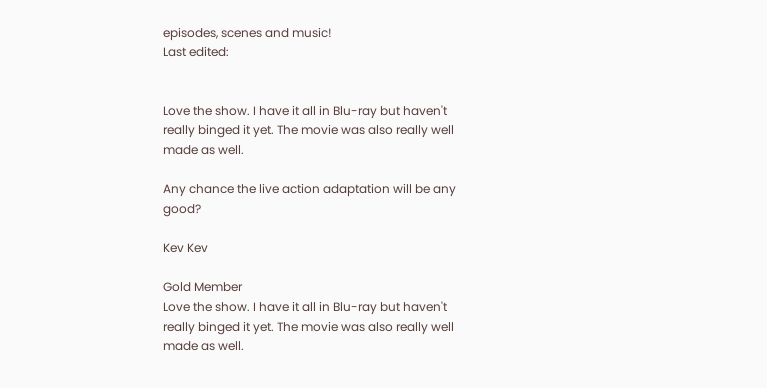episodes, scenes and music!
Last edited:


Love the show. I have it all in Blu-ray but haven't really binged it yet. The movie was also really well made as well.

Any chance the live action adaptation will be any good?

Kev Kev

Gold Member
Love the show. I have it all in Blu-ray but haven't really binged it yet. The movie was also really well made as well.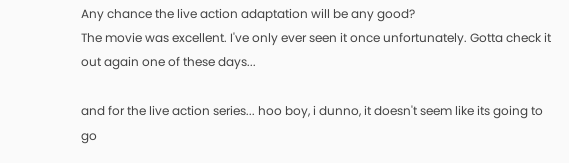Any chance the live action adaptation will be any good?
The movie was excellent. I've only ever seen it once unfortunately. Gotta check it out again one of these days...

and for the live action series... hoo boy, i dunno, it doesn't seem like its going to go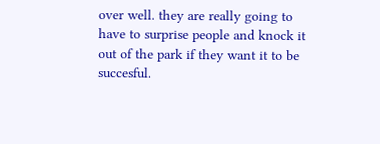over well. they are really going to have to surprise people and knock it out of the park if they want it to be succesful.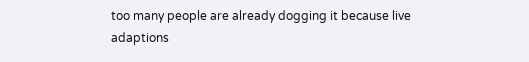too many people are already dogging it because live adaptions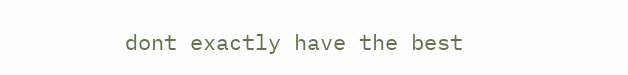dont exactly have the best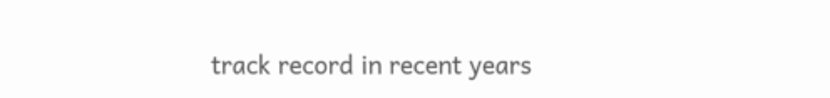track record in recent years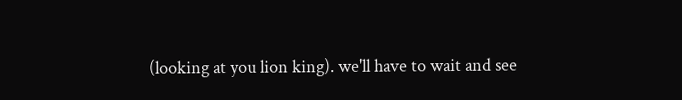(looking at you lion king). we'll have to wait and see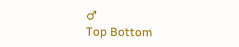♂
Top Bottom